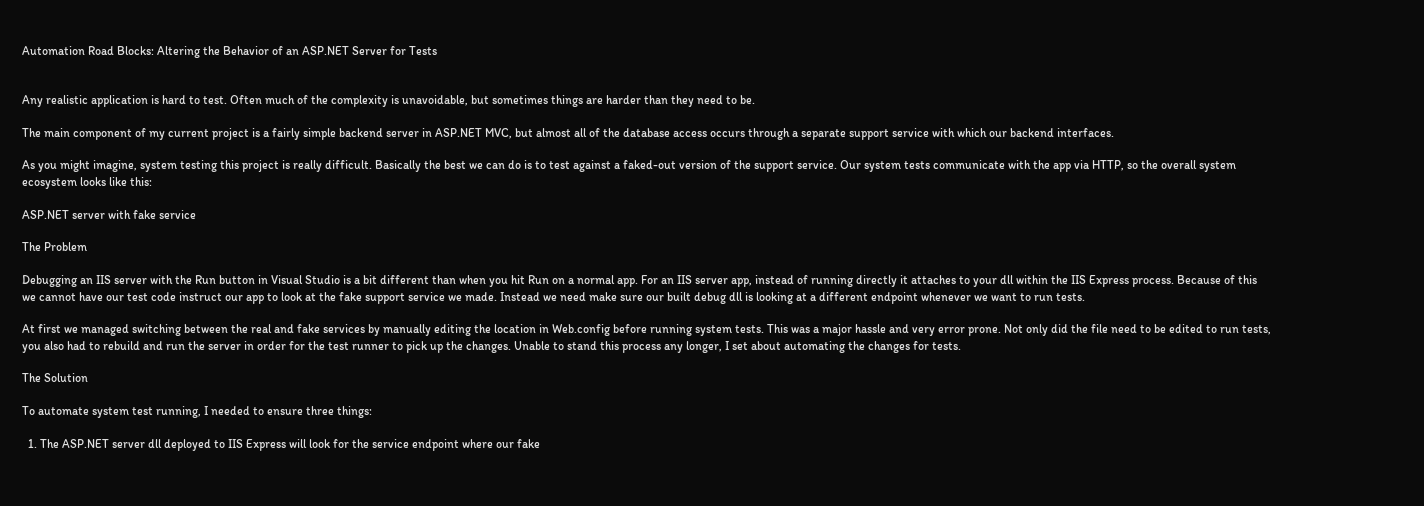Automation Road Blocks: Altering the Behavior of an ASP.NET Server for Tests


Any realistic application is hard to test. Often much of the complexity is unavoidable, but sometimes things are harder than they need to be.

The main component of my current project is a fairly simple backend server in ASP.NET MVC, but almost all of the database access occurs through a separate support service with which our backend interfaces.

As you might imagine, system testing this project is really difficult. Basically the best we can do is to test against a faked-out version of the support service. Our system tests communicate with the app via HTTP, so the overall system ecosystem looks like this:

ASP.NET server with fake service

The Problem

Debugging an IIS server with the Run button in Visual Studio is a bit different than when you hit Run on a normal app. For an IIS server app, instead of running directly it attaches to your dll within the IIS Express process. Because of this we cannot have our test code instruct our app to look at the fake support service we made. Instead we need make sure our built debug dll is looking at a different endpoint whenever we want to run tests.

At first we managed switching between the real and fake services by manually editing the location in Web.config before running system tests. This was a major hassle and very error prone. Not only did the file need to be edited to run tests, you also had to rebuild and run the server in order for the test runner to pick up the changes. Unable to stand this process any longer, I set about automating the changes for tests.

The Solution

To automate system test running, I needed to ensure three things:

  1. The ASP.NET server dll deployed to IIS Express will look for the service endpoint where our fake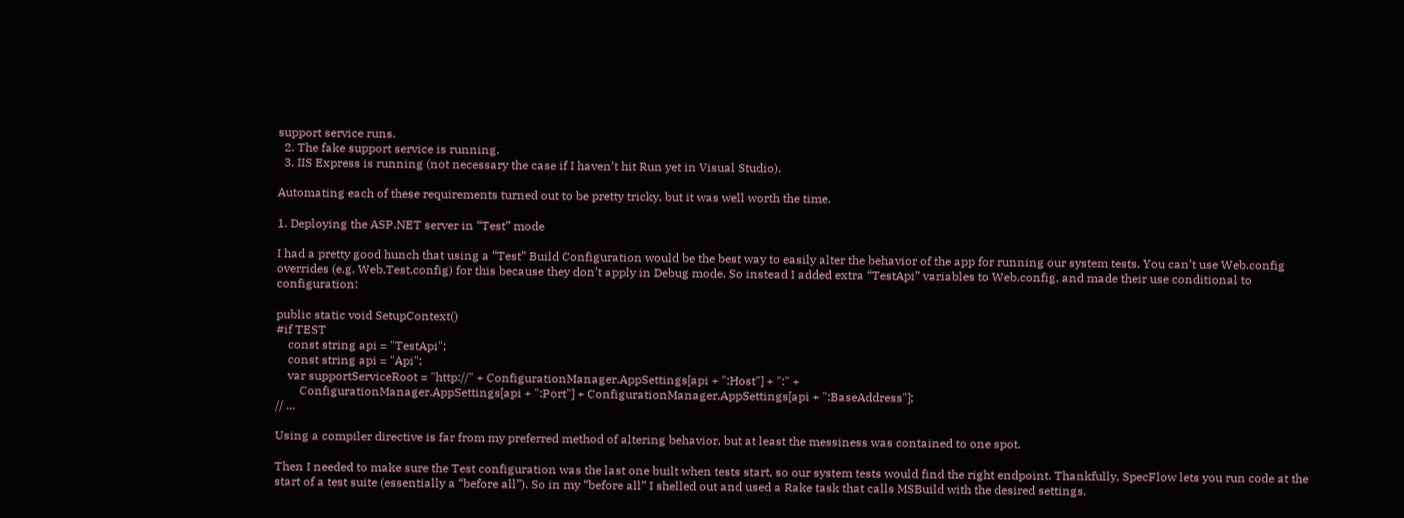support service runs.
  2. The fake support service is running.
  3. IIS Express is running (not necessary the case if I haven’t hit Run yet in Visual Studio).

Automating each of these requirements turned out to be pretty tricky, but it was well worth the time.

1. Deploying the ASP.NET server in “Test” mode

I had a pretty good hunch that using a “Test” Build Configuration would be the best way to easily alter the behavior of the app for running our system tests. You can’t use Web.config overrides (e.g. Web.Test.config) for this because they don’t apply in Debug mode. So instead I added extra “TestApi” variables to Web.config, and made their use conditional to configuration:

public static void SetupContext()
#if TEST
    const string api = "TestApi";
    const string api = "Api";
    var supportServiceRoot = "http://" + ConfigurationManager.AppSettings[api + ":Host"] + ":" +
        ConfigurationManager.AppSettings[api + ":Port"] + ConfigurationManager.AppSettings[api + ":BaseAddress"];
// ...

Using a compiler directive is far from my preferred method of altering behavior, but at least the messiness was contained to one spot.

Then I needed to make sure the Test configuration was the last one built when tests start, so our system tests would find the right endpoint. Thankfully, SpecFlow lets you run code at the start of a test suite (essentially a “before all”). So in my “before all” I shelled out and used a Rake task that calls MSBuild with the desired settings.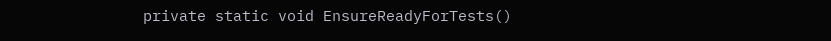private static void EnsureReadyForTests()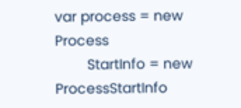var process = new Process
        StartInfo = new ProcessStartInfo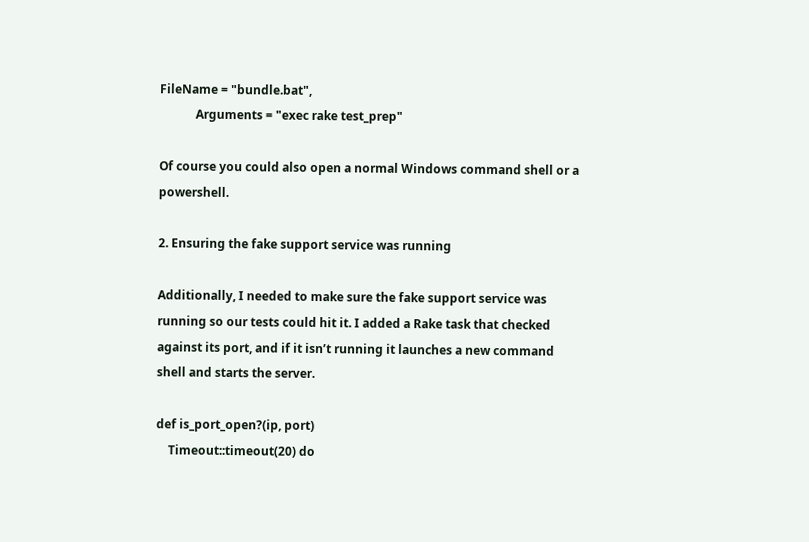FileName = "bundle.bat",
            Arguments = "exec rake test_prep"

Of course you could also open a normal Windows command shell or a powershell.

2. Ensuring the fake support service was running

Additionally, I needed to make sure the fake support service was running so our tests could hit it. I added a Rake task that checked against its port, and if it isn’t running it launches a new command shell and starts the server.

def is_port_open?(ip, port)
    Timeout::timeout(20) do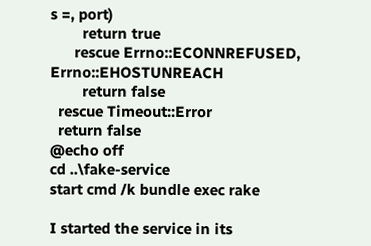s =, port)
        return true
      rescue Errno::ECONNREFUSED, Errno::EHOSTUNREACH
        return false
  rescue Timeout::Error
  return false
@echo off
cd ..\fake-service
start cmd /k bundle exec rake

I started the service in its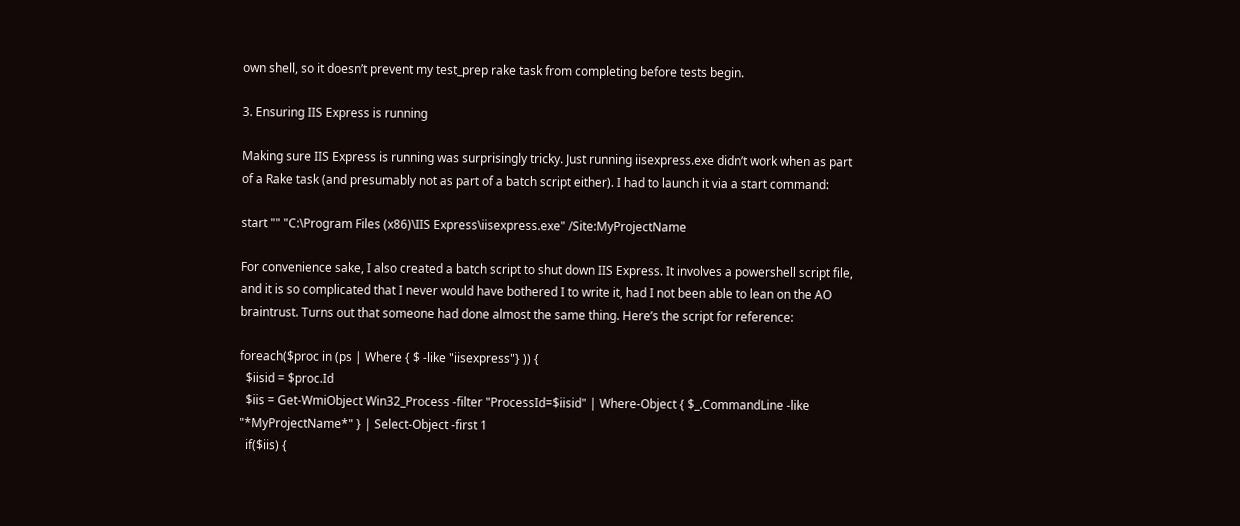own shell, so it doesn’t prevent my test_prep rake task from completing before tests begin.

3. Ensuring IIS Express is running

Making sure IIS Express is running was surprisingly tricky. Just running iisexpress.exe didn’t work when as part of a Rake task (and presumably not as part of a batch script either). I had to launch it via a start command:

start "" "C:\Program Files (x86)\IIS Express\iisexpress.exe" /Site:MyProjectName

For convenience sake, I also created a batch script to shut down IIS Express. It involves a powershell script file, and it is so complicated that I never would have bothered I to write it, had I not been able to lean on the AO braintrust. Turns out that someone had done almost the same thing. Here’s the script for reference:

foreach($proc in (ps | Where { $ -like "iisexpress"} )) {
  $iisid = $proc.Id
  $iis = Get-WmiObject Win32_Process -filter "ProcessId=$iisid" | Where-Object { $_.CommandLine -like "*MyProjectName*" } | Select-Object -first 1
  if($iis) {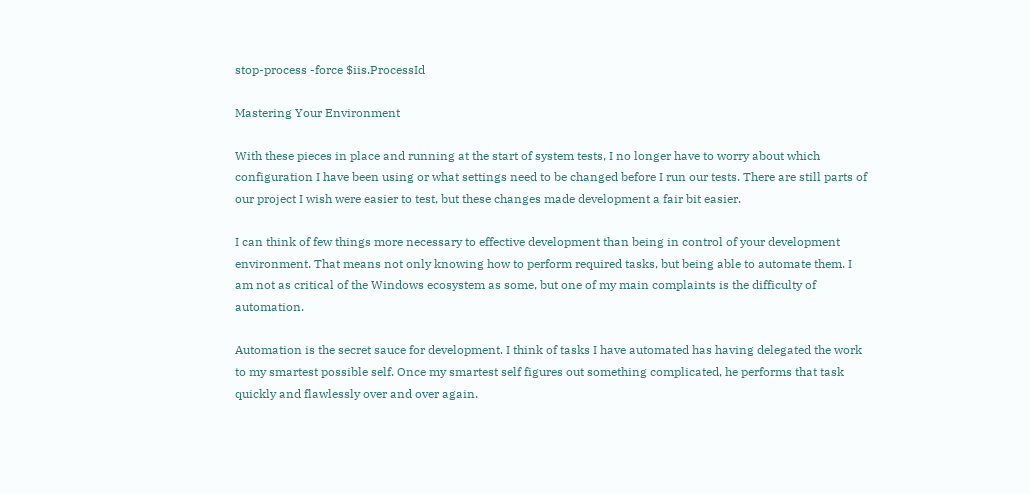stop-process -force $iis.ProcessId

Mastering Your Environment

With these pieces in place and running at the start of system tests, I no longer have to worry about which configuration I have been using or what settings need to be changed before I run our tests. There are still parts of our project I wish were easier to test, but these changes made development a fair bit easier.

I can think of few things more necessary to effective development than being in control of your development environment. That means not only knowing how to perform required tasks, but being able to automate them. I am not as critical of the Windows ecosystem as some, but one of my main complaints is the difficulty of automation.

Automation is the secret sauce for development. I think of tasks I have automated has having delegated the work to my smartest possible self. Once my smartest self figures out something complicated, he performs that task quickly and flawlessly over and over again.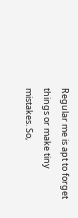Regular me is apt to forget things or make tiny mistakes. So,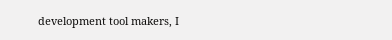development tool makers, I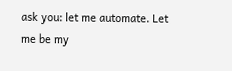ask you: let me automate. Let me be my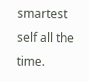smartest self all the time.